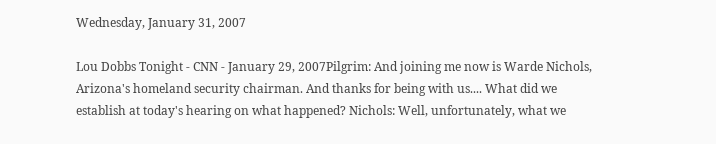Wednesday, January 31, 2007

Lou Dobbs Tonight - CNN - January 29, 2007Pilgrim: And joining me now is Warde Nichols, Arizona's homeland security chairman. And thanks for being with us.... What did we establish at today's hearing on what happened? Nichols: Well, unfortunately, what we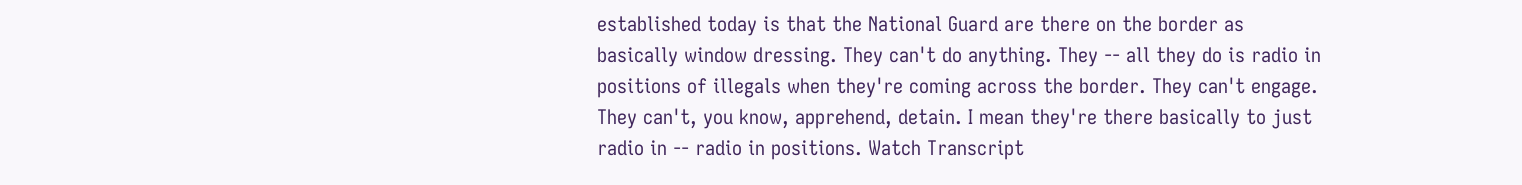established today is that the National Guard are there on the border as basically window dressing. They can't do anything. They -- all they do is radio in positions of illegals when they're coming across the border. They can't engage. They can't, you know, apprehend, detain. I mean they're there basically to just radio in -- radio in positions. Watch Transcript